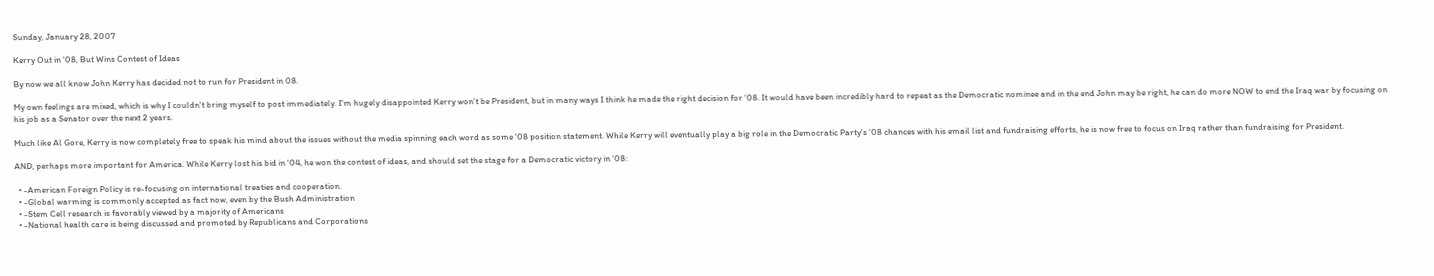Sunday, January 28, 2007

Kerry Out in '08, But Wins Contest of Ideas

By now we all know John Kerry has decided not to run for President in 08.

My own feelings are mixed, which is why I couldn't bring myself to post immediately. I'm hugely disappointed Kerry won't be President, but in many ways I think he made the right decision for ‘08. It would have been incredibly hard to repeat as the Democratic nominee and in the end John may be right, he can do more NOW to end the Iraq war by focusing on his job as a Senator over the next 2 years.

Much like Al Gore, Kerry is now completely free to speak his mind about the issues without the media spinning each word as some '08 position statement. While Kerry will eventually play a big role in the Democratic Party's '08 chances with his email list and fundraising efforts, he is now free to focus on Iraq rather than fundraising for President.

AND, perhaps more important for America. While Kerry lost his bid in '04, he won the contest of ideas, and should set the stage for a Democratic victory in ‘08:

  • -American Foreign Policy is re-focusing on international treaties and cooperation.
  • -Global warming is commonly accepted as fact now, even by the Bush Administration
  • -Stem Cell research is favorably viewed by a majority of Americans
  • -National health care is being discussed and promoted by Republicans and Corporations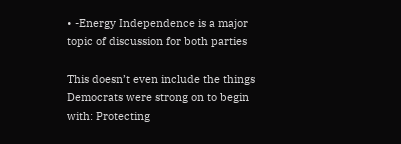• -Energy Independence is a major topic of discussion for both parties

This doesn’t even include the things Democrats were strong on to begin with: Protecting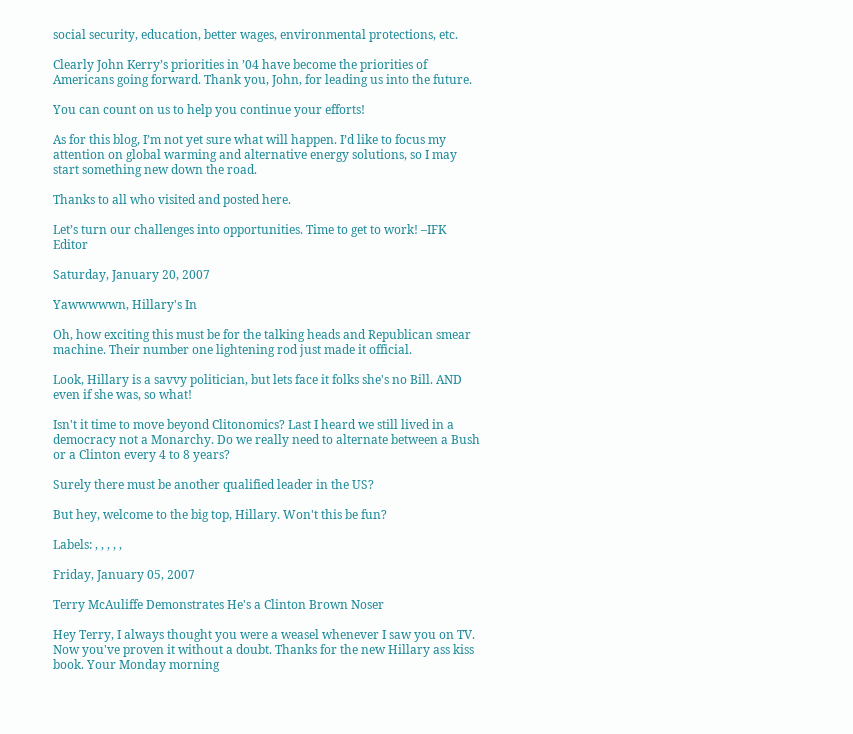social security, education, better wages, environmental protections, etc.

Clearly John Kerry’s priorities in ’04 have become the priorities of Americans going forward. Thank you, John, for leading us into the future.

You can count on us to help you continue your efforts!

As for this blog, I’m not yet sure what will happen. I’d like to focus my attention on global warming and alternative energy solutions, so I may start something new down the road.

Thanks to all who visited and posted here.

Let’s turn our challenges into opportunities. Time to get to work! –IFK Editor

Saturday, January 20, 2007

Yawwwwwn, Hillary's In

Oh, how exciting this must be for the talking heads and Republican smear machine. Their number one lightening rod just made it official.

Look, Hillary is a savvy politician, but lets face it folks she's no Bill. AND even if she was, so what!

Isn't it time to move beyond Clitonomics? Last I heard we still lived in a democracy not a Monarchy. Do we really need to alternate between a Bush or a Clinton every 4 to 8 years?

Surely there must be another qualified leader in the US?

But hey, welcome to the big top, Hillary. Won't this be fun?

Labels: , , , , ,

Friday, January 05, 2007

Terry McAuliffe Demonstrates He's a Clinton Brown Noser

Hey Terry, I always thought you were a weasel whenever I saw you on TV. Now you've proven it without a doubt. Thanks for the new Hillary ass kiss book. Your Monday morning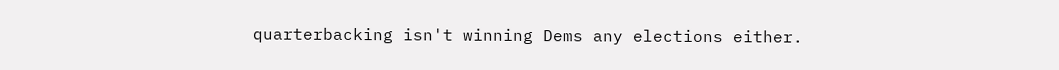quarterbacking isn't winning Dems any elections either.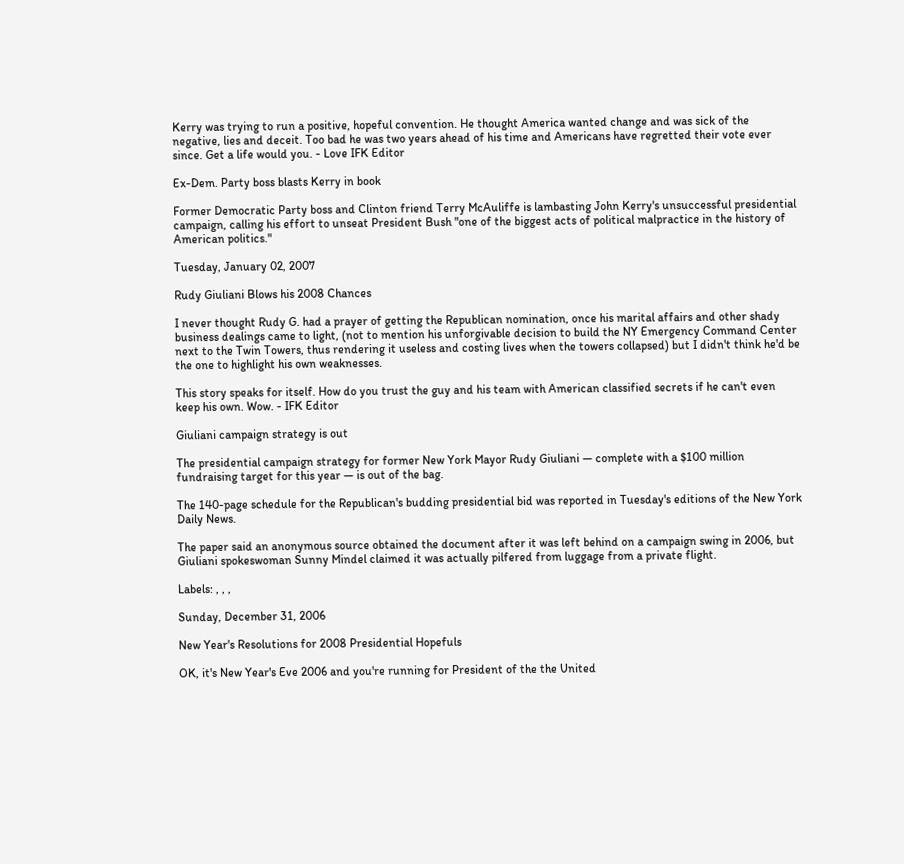Kerry was trying to run a positive, hopeful convention. He thought America wanted change and was sick of the negative, lies and deceit. Too bad he was two years ahead of his time and Americans have regretted their vote ever since. Get a life would you. - Love IFK Editor

Ex-Dem. Party boss blasts Kerry in book

Former Democratic Party boss and Clinton friend Terry McAuliffe is lambasting John Kerry's unsuccessful presidential campaign, calling his effort to unseat President Bush "one of the biggest acts of political malpractice in the history of American politics."

Tuesday, January 02, 2007

Rudy Giuliani Blows his 2008 Chances

I never thought Rudy G. had a prayer of getting the Republican nomination, once his marital affairs and other shady business dealings came to light, (not to mention his unforgivable decision to build the NY Emergency Command Center next to the Twin Towers, thus rendering it useless and costing lives when the towers collapsed) but I didn't think he'd be the one to highlight his own weaknesses.

This story speaks for itself. How do you trust the guy and his team with American classified secrets if he can't even keep his own. Wow. - IFK Editor

Giuliani campaign strategy is out

The presidential campaign strategy for former New York Mayor Rudy Giuliani — complete with a $100 million fundraising target for this year — is out of the bag.

The 140-page schedule for the Republican's budding presidential bid was reported in Tuesday's editions of the New York Daily News.

The paper said an anonymous source obtained the document after it was left behind on a campaign swing in 2006, but Giuliani spokeswoman Sunny Mindel claimed it was actually pilfered from luggage from a private flight.

Labels: , , ,

Sunday, December 31, 2006

New Year's Resolutions for 2008 Presidential Hopefuls

OK, it's New Year's Eve 2006 and you're running for President of the the United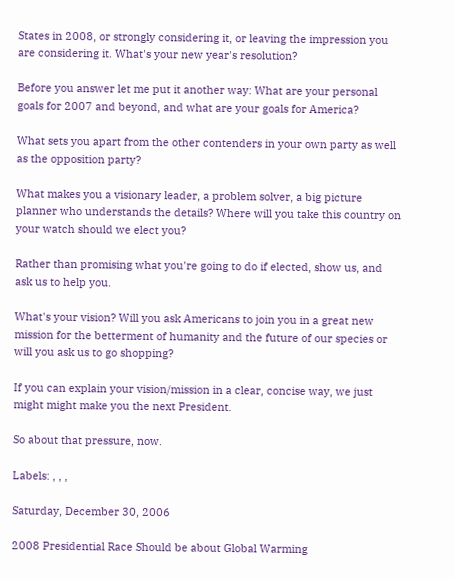States in 2008, or strongly considering it, or leaving the impression you are considering it. What's your new year's resolution?

Before you answer let me put it another way: What are your personal goals for 2007 and beyond, and what are your goals for America?

What sets you apart from the other contenders in your own party as well as the opposition party?

What makes you a visionary leader, a problem solver, a big picture planner who understands the details? Where will you take this country on your watch should we elect you?

Rather than promising what you're going to do if elected, show us, and ask us to help you.

What's your vision? Will you ask Americans to join you in a great new mission for the betterment of humanity and the future of our species or will you ask us to go shopping?

If you can explain your vision/mission in a clear, concise way, we just might might make you the next President.

So about that pressure, now.

Labels: , , ,

Saturday, December 30, 2006

2008 Presidential Race Should be about Global Warming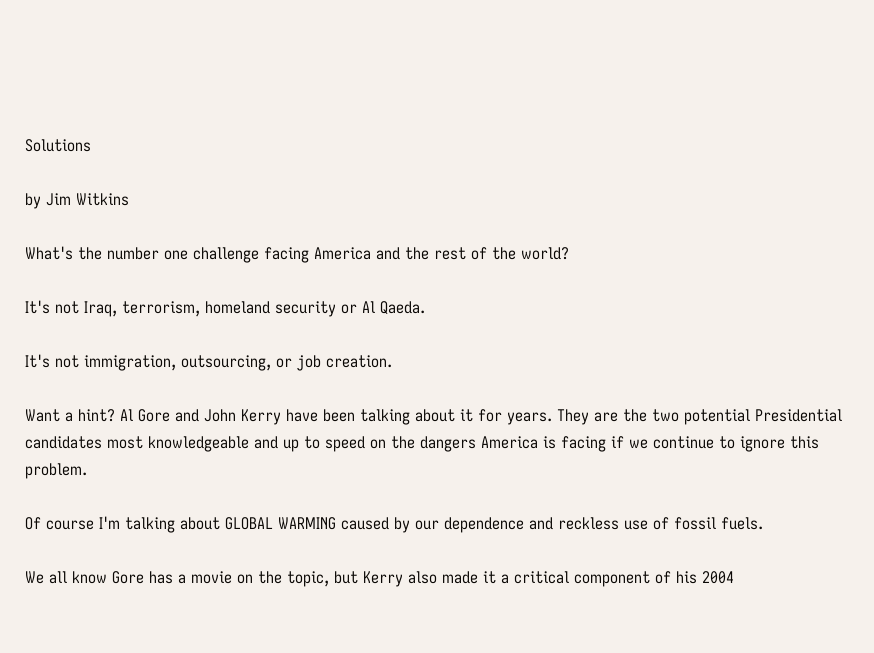Solutions

by Jim Witkins

What's the number one challenge facing America and the rest of the world?

It's not Iraq, terrorism, homeland security or Al Qaeda.

It's not immigration, outsourcing, or job creation.

Want a hint? Al Gore and John Kerry have been talking about it for years. They are the two potential Presidential candidates most knowledgeable and up to speed on the dangers America is facing if we continue to ignore this problem.

Of course I'm talking about GLOBAL WARMING caused by our dependence and reckless use of fossil fuels.

We all know Gore has a movie on the topic, but Kerry also made it a critical component of his 2004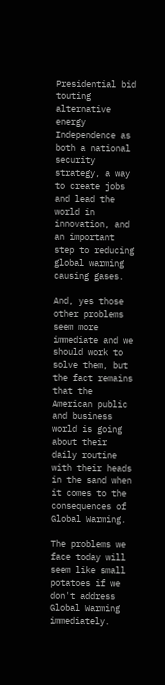Presidential bid touting alternative energy Independence as both a national security strategy, a way to create jobs and lead the world in innovation, and an important step to reducing global warming causing gases.

And, yes those other problems seem more immediate and we should work to solve them, but the fact remains that the American public and business world is going about their daily routine with their heads in the sand when it comes to the consequences of Global Warming.

The problems we face today will seem like small potatoes if we don't address Global Warming immediately.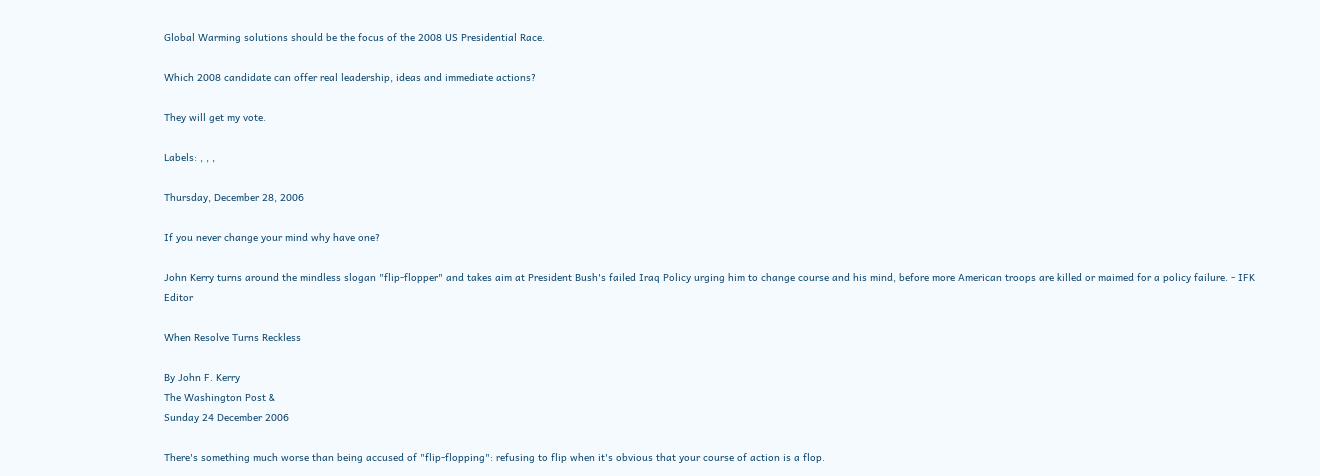Global Warming solutions should be the focus of the 2008 US Presidential Race.

Which 2008 candidate can offer real leadership, ideas and immediate actions?

They will get my vote.

Labels: , , ,

Thursday, December 28, 2006

If you never change your mind why have one?

John Kerry turns around the mindless slogan "flip-flopper" and takes aim at President Bush's failed Iraq Policy urging him to change course and his mind, before more American troops are killed or maimed for a policy failure. - IFK Editor

When Resolve Turns Reckless

By John F. Kerry
The Washington Post &
Sunday 24 December 2006

There's something much worse than being accused of "flip-flopping": refusing to flip when it's obvious that your course of action is a flop.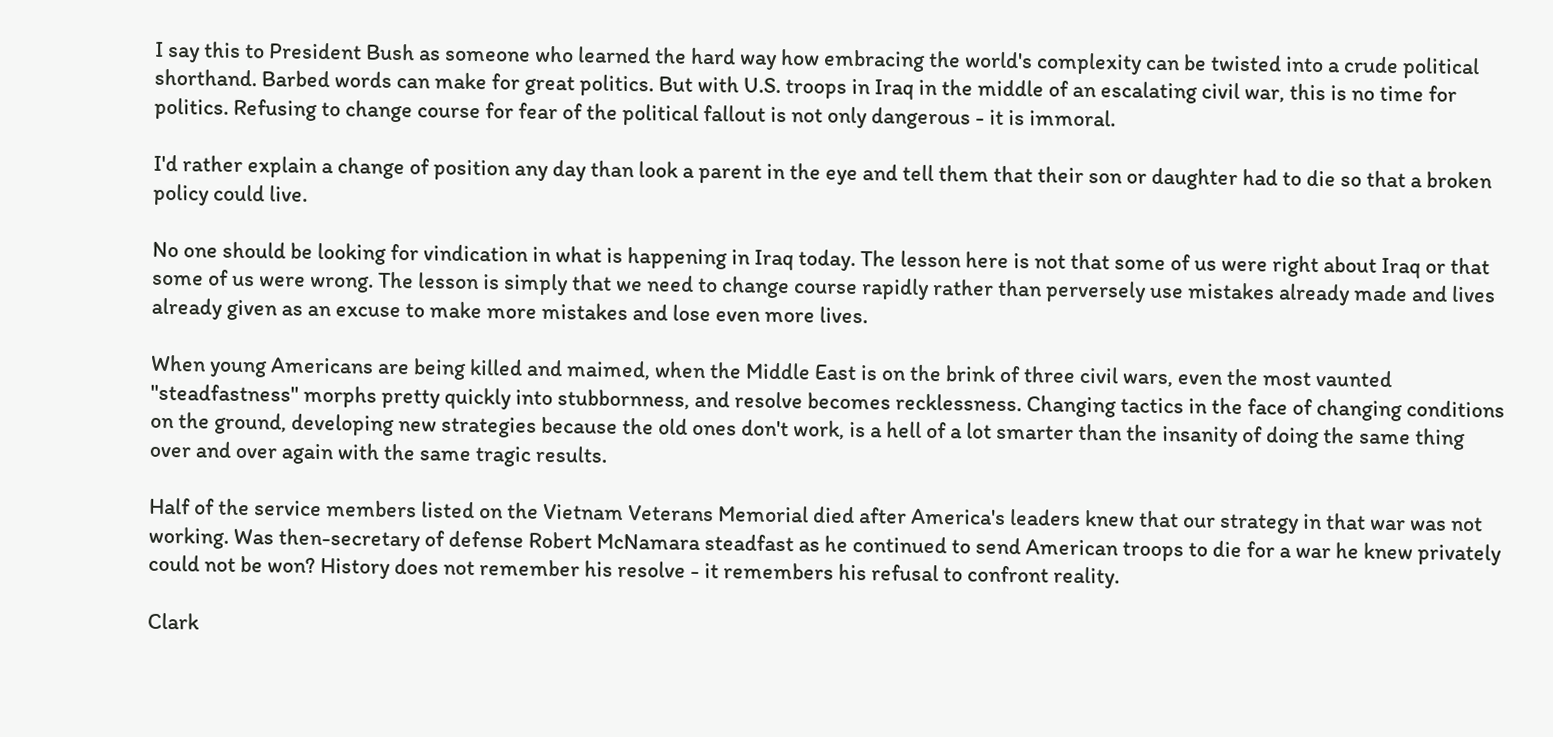I say this to President Bush as someone who learned the hard way how embracing the world's complexity can be twisted into a crude political shorthand. Barbed words can make for great politics. But with U.S. troops in Iraq in the middle of an escalating civil war, this is no time for politics. Refusing to change course for fear of the political fallout is not only dangerous - it is immoral.

I'd rather explain a change of position any day than look a parent in the eye and tell them that their son or daughter had to die so that a broken policy could live.

No one should be looking for vindication in what is happening in Iraq today. The lesson here is not that some of us were right about Iraq or that some of us were wrong. The lesson is simply that we need to change course rapidly rather than perversely use mistakes already made and lives already given as an excuse to make more mistakes and lose even more lives.

When young Americans are being killed and maimed, when the Middle East is on the brink of three civil wars, even the most vaunted "steadfastness" morphs pretty quickly into stubbornness, and resolve becomes recklessness. Changing tactics in the face of changing conditions on the ground, developing new strategies because the old ones don't work, is a hell of a lot smarter than the insanity of doing the same thing over and over again with the same tragic results.

Half of the service members listed on the Vietnam Veterans Memorial died after America's leaders knew that our strategy in that war was not working. Was then-secretary of defense Robert McNamara steadfast as he continued to send American troops to die for a war he knew privately could not be won? History does not remember his resolve - it remembers his refusal to confront reality.

Clark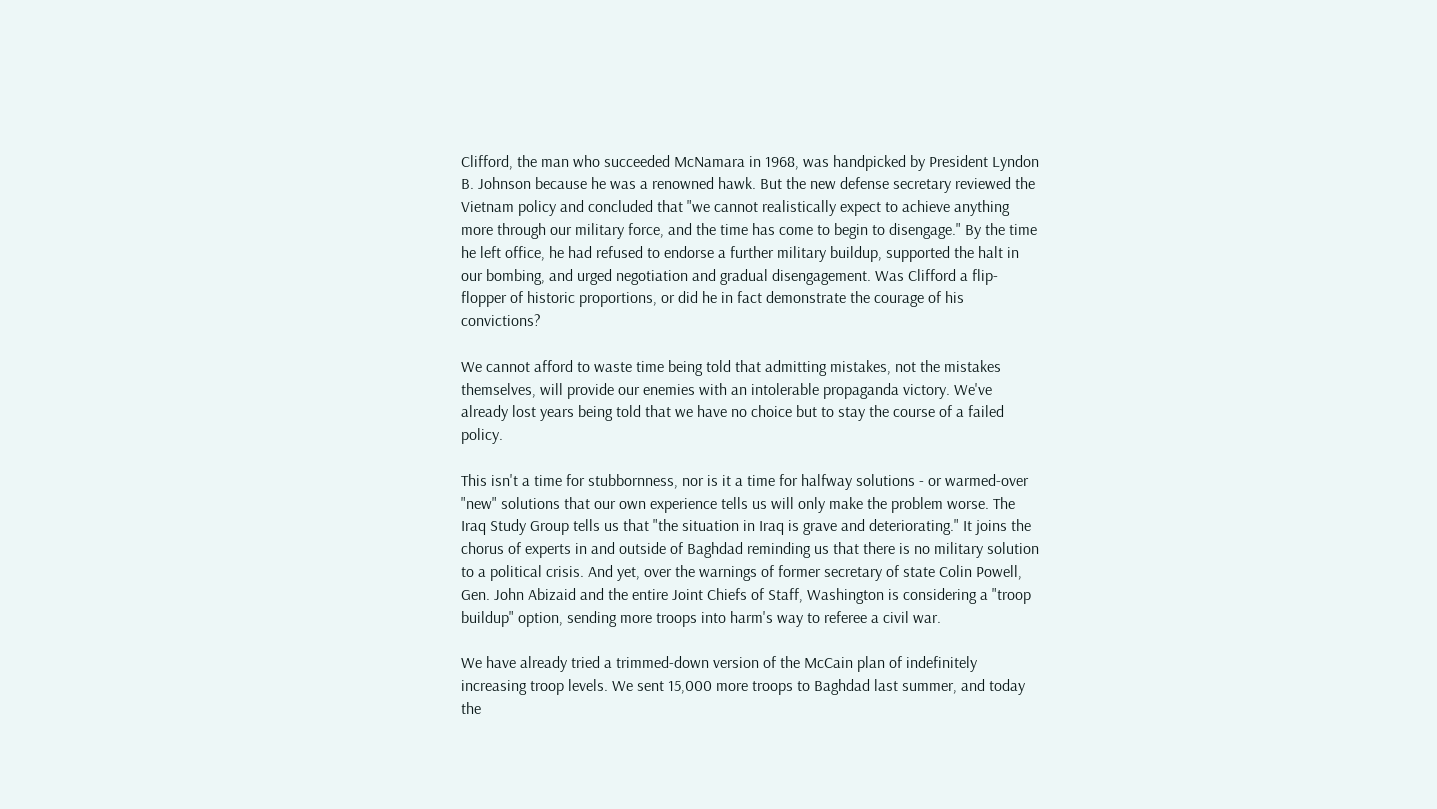Clifford, the man who succeeded McNamara in 1968, was handpicked by President Lyndon B. Johnson because he was a renowned hawk. But the new defense secretary reviewed the Vietnam policy and concluded that "we cannot realistically expect to achieve anything more through our military force, and the time has come to begin to disengage." By the time he left office, he had refused to endorse a further military buildup, supported the halt in our bombing, and urged negotiation and gradual disengagement. Was Clifford a flip-flopper of historic proportions, or did he in fact demonstrate the courage of his convictions?

We cannot afford to waste time being told that admitting mistakes, not the mistakes themselves, will provide our enemies with an intolerable propaganda victory. We've already lost years being told that we have no choice but to stay the course of a failed policy.

This isn't a time for stubbornness, nor is it a time for halfway solutions - or warmed-over "new" solutions that our own experience tells us will only make the problem worse. The Iraq Study Group tells us that "the situation in Iraq is grave and deteriorating." It joins the chorus of experts in and outside of Baghdad reminding us that there is no military solution to a political crisis. And yet, over the warnings of former secretary of state Colin Powell, Gen. John Abizaid and the entire Joint Chiefs of Staff, Washington is considering a "troop buildup" option, sending more troops into harm's way to referee a civil war.

We have already tried a trimmed-down version of the McCain plan of indefinitely increasing troop levels. We sent 15,000 more troops to Baghdad last summer, and today the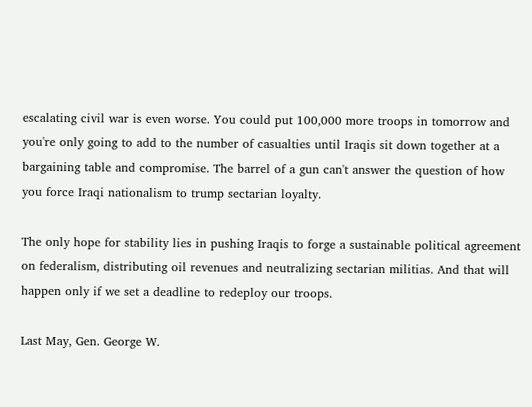escalating civil war is even worse. You could put 100,000 more troops in tomorrow and you're only going to add to the number of casualties until Iraqis sit down together at a bargaining table and compromise. The barrel of a gun can't answer the question of how you force Iraqi nationalism to trump sectarian loyalty.

The only hope for stability lies in pushing Iraqis to forge a sustainable political agreement on federalism, distributing oil revenues and neutralizing sectarian militias. And that will happen only if we set a deadline to redeploy our troops.

Last May, Gen. George W.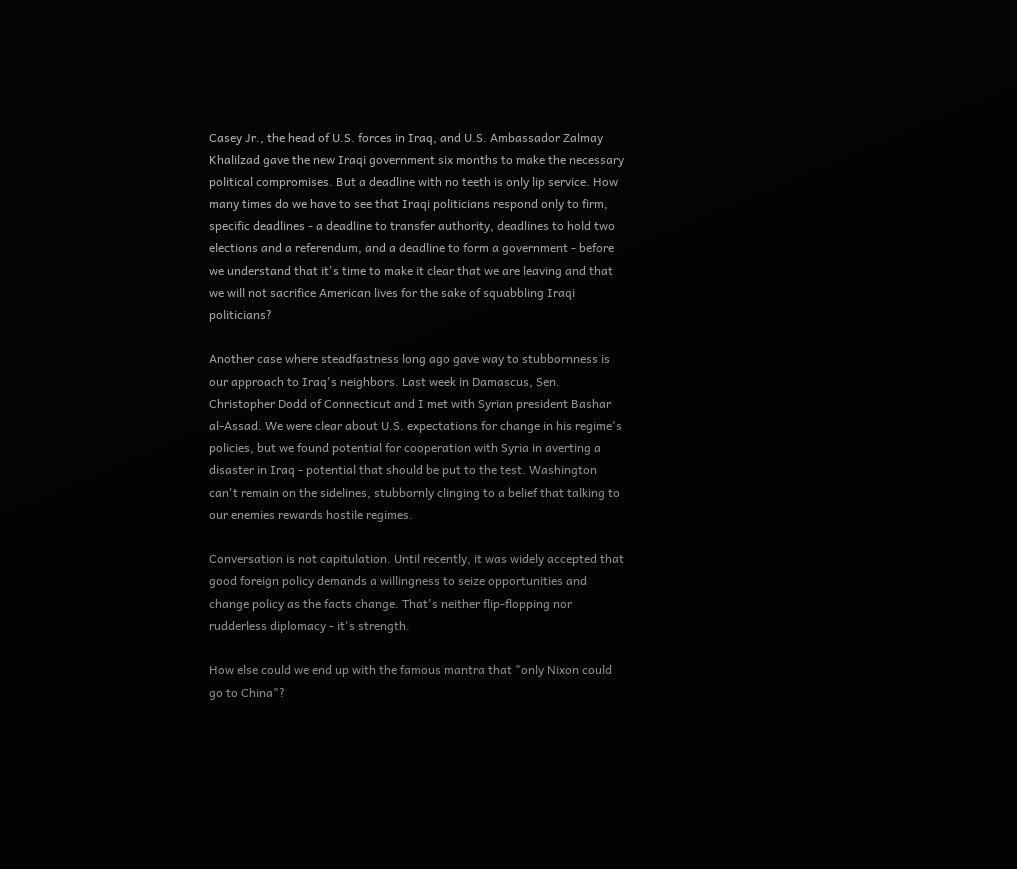Casey Jr., the head of U.S. forces in Iraq, and U.S. Ambassador Zalmay Khalilzad gave the new Iraqi government six months to make the necessary political compromises. But a deadline with no teeth is only lip service. How many times do we have to see that Iraqi politicians respond only to firm, specific deadlines - a deadline to transfer authority, deadlines to hold two elections and a referendum, and a deadline to form a government - before we understand that it's time to make it clear that we are leaving and that we will not sacrifice American lives for the sake of squabbling Iraqi politicians?

Another case where steadfastness long ago gave way to stubbornness is our approach to Iraq's neighbors. Last week in Damascus, Sen. Christopher Dodd of Connecticut and I met with Syrian president Bashar al-Assad. We were clear about U.S. expectations for change in his regime's policies, but we found potential for cooperation with Syria in averting a disaster in Iraq - potential that should be put to the test. Washington can't remain on the sidelines, stubbornly clinging to a belief that talking to our enemies rewards hostile regimes.

Conversation is not capitulation. Until recently, it was widely accepted that good foreign policy demands a willingness to seize opportunities and change policy as the facts change. That's neither flip-flopping nor rudderless diplomacy - it's strength.

How else could we end up with the famous mantra that "only Nixon could go to China"?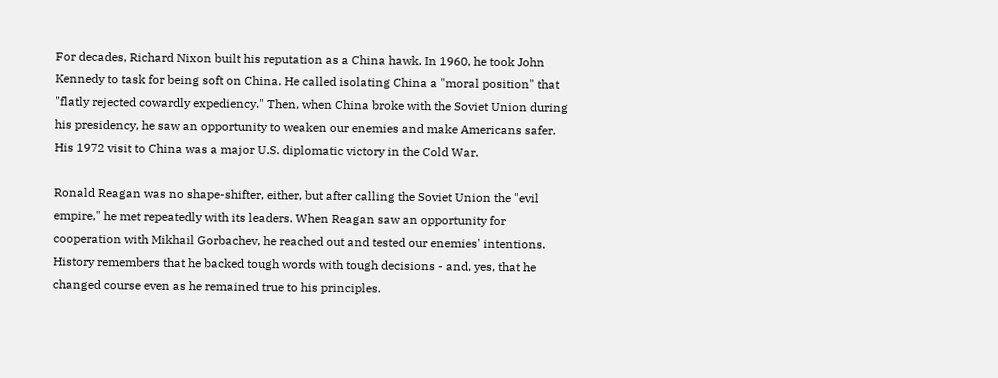For decades, Richard Nixon built his reputation as a China hawk. In 1960, he took John Kennedy to task for being soft on China. He called isolating China a "moral position" that "flatly rejected cowardly expediency." Then, when China broke with the Soviet Union during his presidency, he saw an opportunity to weaken our enemies and make Americans safer. His 1972 visit to China was a major U.S. diplomatic victory in the Cold War.

Ronald Reagan was no shape-shifter, either, but after calling the Soviet Union the "evil empire," he met repeatedly with its leaders. When Reagan saw an opportunity for cooperation with Mikhail Gorbachev, he reached out and tested our enemies' intentions. History remembers that he backed tough words with tough decisions - and, yes, that he changed course even as he remained true to his principles.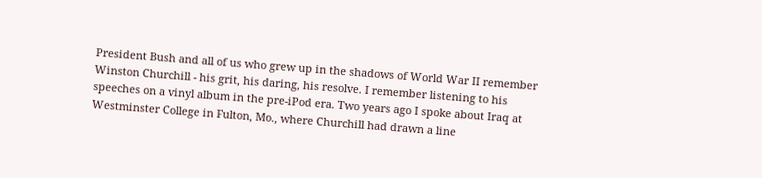President Bush and all of us who grew up in the shadows of World War II remember Winston Churchill - his grit, his daring, his resolve. I remember listening to his speeches on a vinyl album in the pre-iPod era. Two years ago I spoke about Iraq at Westminster College in Fulton, Mo., where Churchill had drawn a line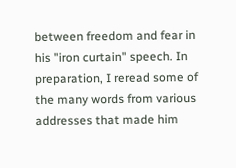between freedom and fear in his "iron curtain" speech. In preparation, I reread some of the many words from various addresses that made him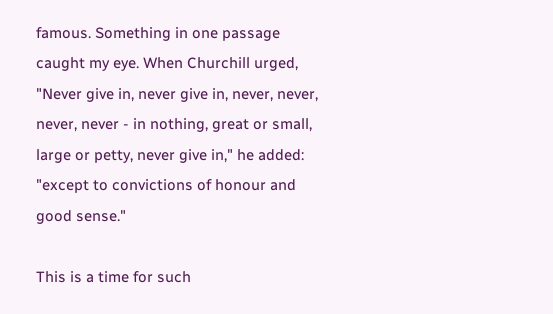famous. Something in one passage caught my eye. When Churchill urged, "Never give in, never give in, never, never, never, never - in nothing, great or small, large or petty, never give in," he added: "except to convictions of honour and good sense."

This is a time for such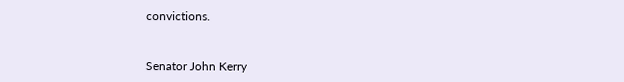convictions.


Senator John Kerry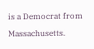is a Democrat from Massachusetts.